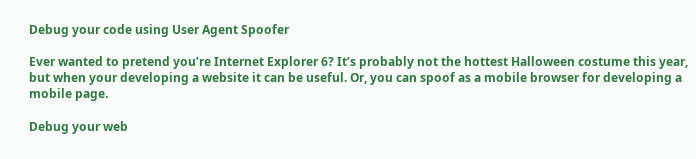Debug your code using User Agent Spoofer

Ever wanted to pretend you’re Internet Explorer 6? It’s probably not the hottest Halloween costume this year, but when your developing a website it can be useful. Or, you can spoof as a mobile browser for developing a mobile page.

Debug your web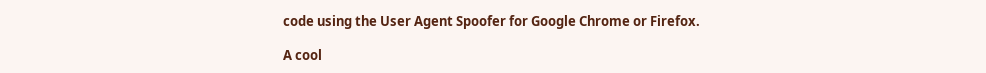code using the User Agent Spoofer for Google Chrome or Firefox.

A cool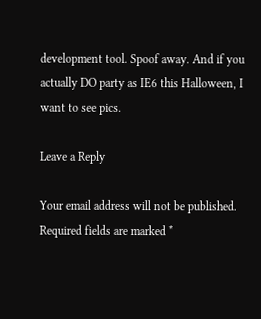development tool. Spoof away. And if you actually DO party as IE6 this Halloween, I want to see pics.

Leave a Reply

Your email address will not be published. Required fields are marked *